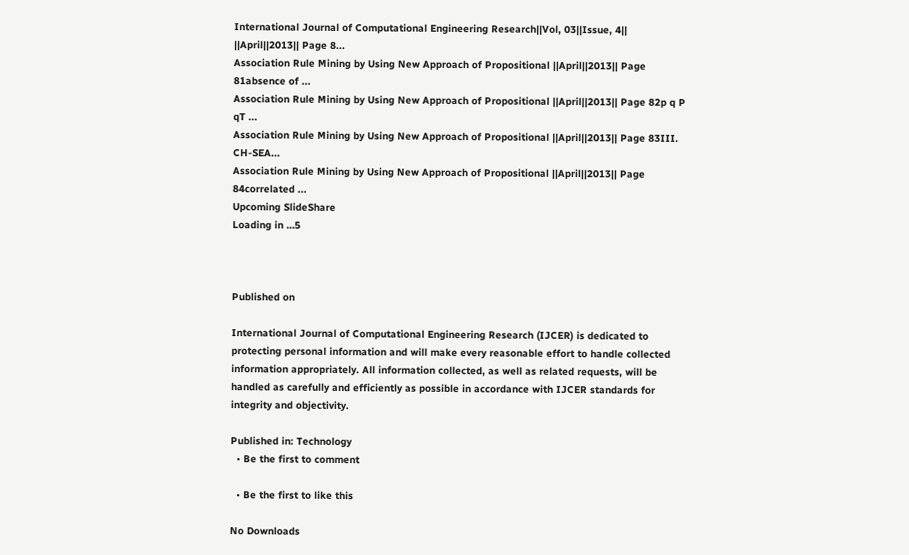International Journal of Computational Engineering Research||Vol, 03||Issue, 4|| ||April||2013|| Page 8...
Association Rule Mining by Using New Approach of Propositional ||April||2013|| Page 81absence of ...
Association Rule Mining by Using New Approach of Propositional ||April||2013|| Page 82p q P qT ...
Association Rule Mining by Using New Approach of Propositional ||April||2013|| Page 83III. CH-SEA...
Association Rule Mining by Using New Approach of Propositional ||April||2013|| Page 84correlated ...
Upcoming SlideShare
Loading in …5



Published on

International Journal of Computational Engineering Research (IJCER) is dedicated to protecting personal information and will make every reasonable effort to handle collected information appropriately. All information collected, as well as related requests, will be handled as carefully and efficiently as possible in accordance with IJCER standards for integrity and objectivity.

Published in: Technology
  • Be the first to comment

  • Be the first to like this

No Downloads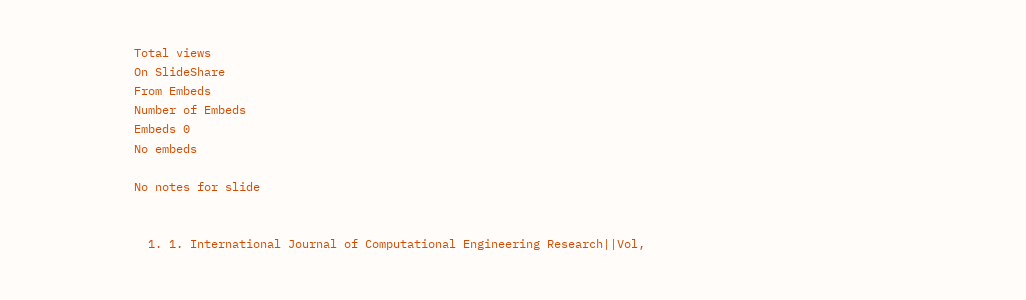Total views
On SlideShare
From Embeds
Number of Embeds
Embeds 0
No embeds

No notes for slide


  1. 1. International Journal of Computational Engineering Research||Vol,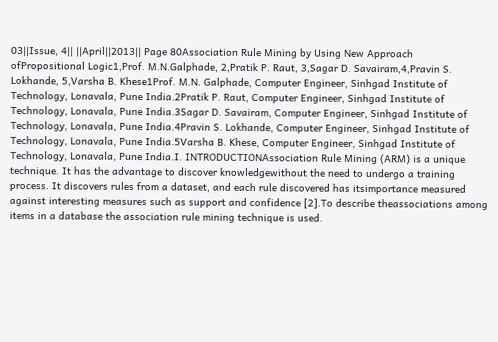03||Issue, 4|| ||April||2013|| Page 80Association Rule Mining by Using New Approach ofPropositional Logic1,Prof. M.N.Galphade, 2,Pratik P. Raut, 3,Sagar D. Savairam,4,Pravin S. Lokhande, 5,Varsha B. Khese1Prof. M.N. Galphade, Computer Engineer, Sinhgad Institute of Technology, Lonavala, Pune India.2Pratik P. Raut, Computer Engineer, Sinhgad Institute of Technology, Lonavala, Pune India.3Sagar D. Savairam, Computer Engineer, Sinhgad Institute of Technology, Lonavala, Pune India.4Pravin S. Lokhande, Computer Engineer, Sinhgad Institute of Technology, Lonavala, Pune India.5Varsha B. Khese, Computer Engineer, Sinhgad Institute of Technology, Lonavala, Pune India.I. INTRODUCTIONAssociation Rule Mining (ARM) is a unique technique. It has the advantage to discover knowledgewithout the need to undergo a training process. It discovers rules from a dataset, and each rule discovered has itsimportance measured against interesting measures such as support and confidence [2].To describe theassociations among items in a database the association rule mining technique is used.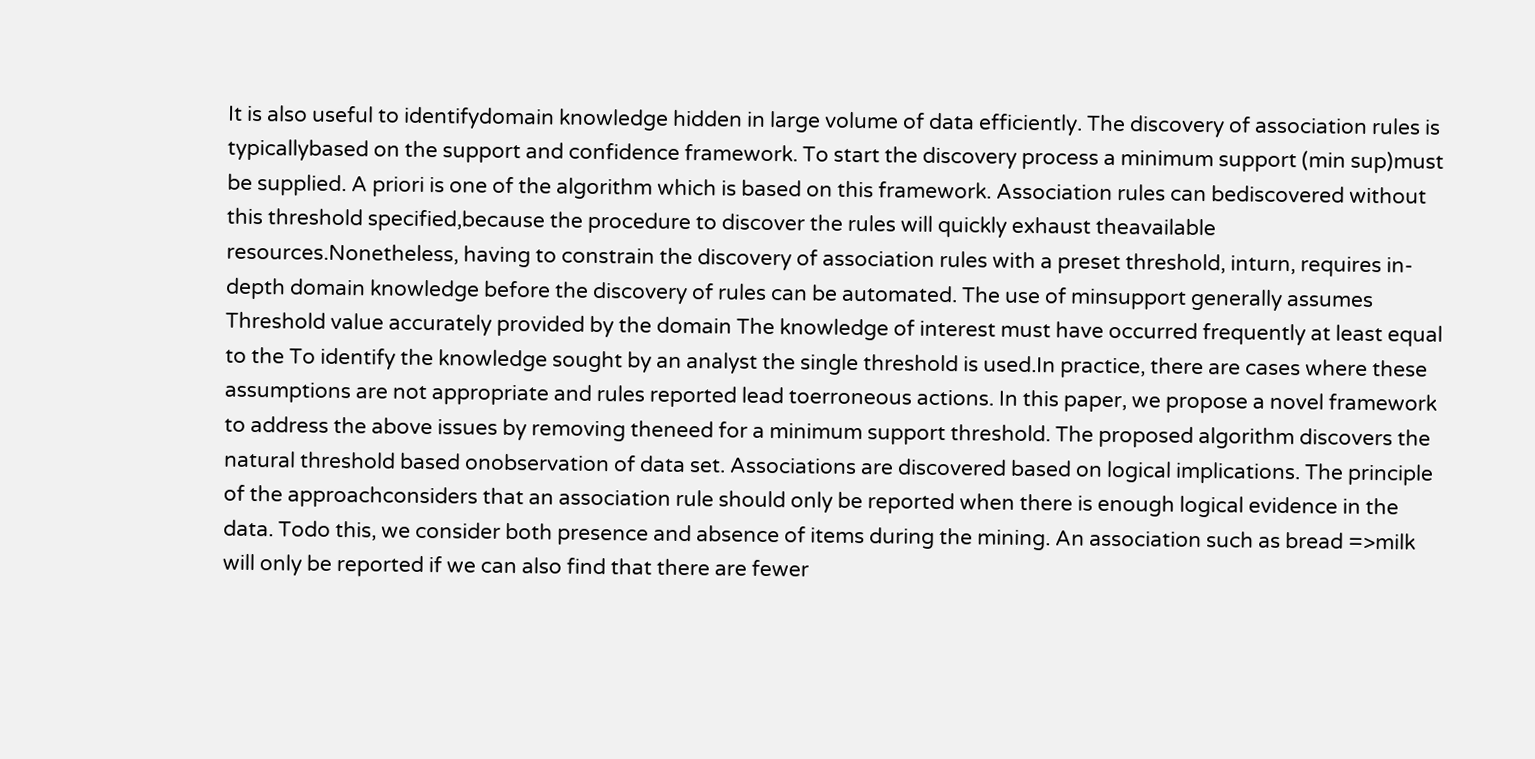It is also useful to identifydomain knowledge hidden in large volume of data efficiently. The discovery of association rules is typicallybased on the support and confidence framework. To start the discovery process a minimum support (min sup)must be supplied. A priori is one of the algorithm which is based on this framework. Association rules can bediscovered without this threshold specified,because the procedure to discover the rules will quickly exhaust theavailable resources.Nonetheless, having to constrain the discovery of association rules with a preset threshold, inturn, requires in-depth domain knowledge before the discovery of rules can be automated. The use of minsupport generally assumes Threshold value accurately provided by the domain The knowledge of interest must have occurred frequently at least equal to the To identify the knowledge sought by an analyst the single threshold is used.In practice, there are cases where these assumptions are not appropriate and rules reported lead toerroneous actions. In this paper, we propose a novel framework to address the above issues by removing theneed for a minimum support threshold. The proposed algorithm discovers the natural threshold based onobservation of data set. Associations are discovered based on logical implications. The principle of the approachconsiders that an association rule should only be reported when there is enough logical evidence in the data. Todo this, we consider both presence and absence of items during the mining. An association such as bread =>milk will only be reported if we can also find that there are fewer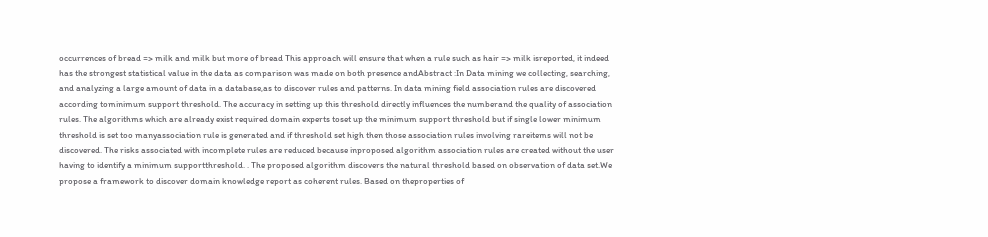occurrences of bread => milk and milk but more of bread This approach will ensure that when a rule such as hair => milk isreported, it indeed has the strongest statistical value in the data as comparison was made on both presence andAbstract :In Data mining we collecting, searching, and analyzing a large amount of data in a database,as to discover rules and patterns. In data mining field association rules are discovered according tominimum support threshold. The accuracy in setting up this threshold directly influences the numberand the quality of association rules. The algorithms which are already exist required domain experts toset up the minimum support threshold but if single lower minimum threshold is set too manyassociation rule is generated and if threshold set high then those association rules involving rareitems will not be discovered. The risks associated with incomplete rules are reduced because inproposed algorithm association rules are created without the user having to identify a minimum supportthreshold. . The proposed algorithm discovers the natural threshold based on observation of data set.We propose a framework to discover domain knowledge report as coherent rules. Based on theproperties of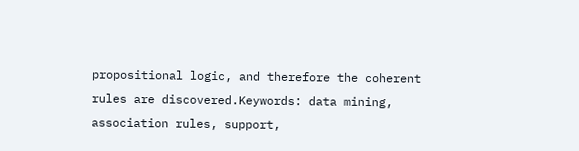propositional logic, and therefore the coherent rules are discovered.Keywords: data mining, association rules, support,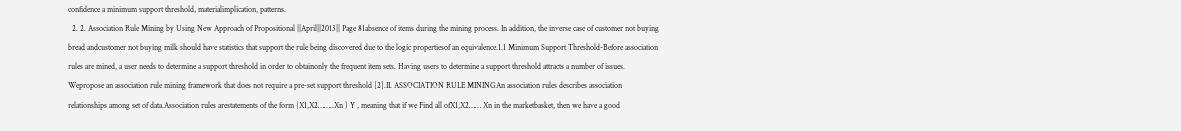confidence a minimum support threshold, materialimplication, patterns.
  2. 2. Association Rule Mining by Using New Approach of Propositional ||April||2013|| Page 81absence of items during the mining process. In addition, the inverse case of customer not buying bread andcustomer not buying milk should have statistics that support the rule being discovered due to the logic propertiesof an equivalence.1.1 Minimum Support Threshold-Before association rules are mined, a user needs to determine a support threshold in order to obtainonly the frequent item sets. Having users to determine a support threshold attracts a number of issues. Wepropose an association rule mining framework that does not require a pre-set support threshold [2].II. ASSOCIATION RULE MININGAn association rules describes association relationships among set of data.Association rules arestatements of the form {X1,X2……..Xn ) Y , meaning that if we Find all ofX1,X2…… Xn in the marketbasket, then we have a good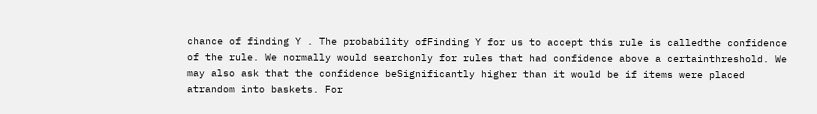chance of finding Y . The probability ofFinding Y for us to accept this rule is calledthe confidence of the rule. We normally would searchonly for rules that had confidence above a certainthreshold. We may also ask that the confidence beSignificantly higher than it would be if items were placed atrandom into baskets. For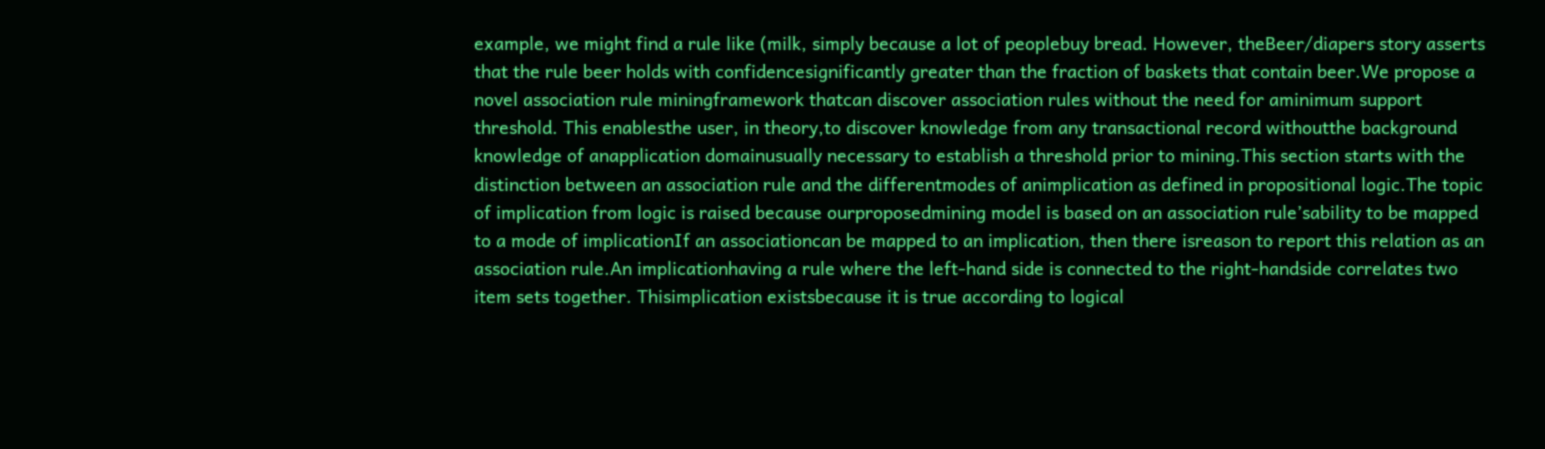example, we might find a rule like (milk, simply because a lot of peoplebuy bread. However, theBeer/diapers story asserts that the rule beer holds with confidencesignificantly greater than the fraction of baskets that contain beer.We propose a novel association rule miningframework thatcan discover association rules without the need for aminimum support threshold. This enablesthe user, in theory,to discover knowledge from any transactional record withoutthe background knowledge of anapplication domainusually necessary to establish a threshold prior to mining.This section starts with the distinction between an association rule and the differentmodes of animplication as defined in propositional logic.The topic of implication from logic is raised because ourproposedmining model is based on an association rule’sability to be mapped to a mode of implicationIf an associationcan be mapped to an implication, then there isreason to report this relation as an association rule.An implicationhaving a rule where the left-hand side is connected to the right-handside correlates two item sets together. Thisimplication existsbecause it is true according to logical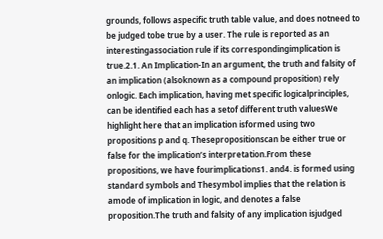grounds, follows aspecific truth table value, and does notneed to be judged tobe true by a user. The rule is reported as an interestingassociation rule if its correspondingimplication is true.2.1. An Implication-In an argument, the truth and falsity of an implication (alsoknown as a compound proposition) rely onlogic. Each implication, having met specific logicalprinciples, can be identified each has a setof different truth valuesWe highlight here that an implication isformed using two propositions p and q. Thesepropositionscan be either true or false for the implication’s interpretation.From these propositions, we have fourimplications1. and4. is formed using standard symbols and Thesymbol implies that the relation is amode of implication in logic, and denotes a false proposition.The truth and falsity of any implication isjudged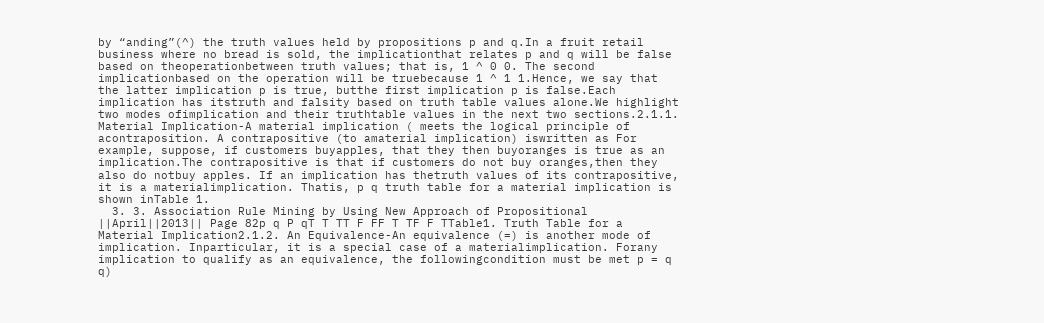by “anding”(^) the truth values held by propositions p and q.In a fruit retail business where no bread is sold, the implicationthat relates p and q will be false based on theoperationbetween truth values; that is, 1 ^ 0 0. The second implicationbased on the operation will be truebecause 1 ^ 1 1.Hence, we say that the latter implication p is true, butthe first implication p is false.Each implication has itstruth and falsity based on truth table values alone.We highlight two modes ofimplication and their truthtable values in the next two sections.2.1.1. Material Implication-A material implication ( meets the logical principle of acontraposition. A contrapositive (to amaterial implication) iswritten as For example, suppose, if customers buyapples, that they then buyoranges is true as an implication.The contrapositive is that if customers do not buy oranges,then they also do notbuy apples. If an implication has thetruth values of its contrapositive, it is a materialimplication. Thatis, p q truth table for a material implication is shown inTable 1.
  3. 3. Association Rule Mining by Using New Approach of Propositional ||April||2013|| Page 82p q P qT T TT F FF T TF F TTable1. Truth Table for a Material Implication2.1.2. An Equivalence-An equivalence (=) is another mode of implication. Inparticular, it is a special case of a materialimplication. Forany implication to qualify as an equivalence, the followingcondition must be met p = q q)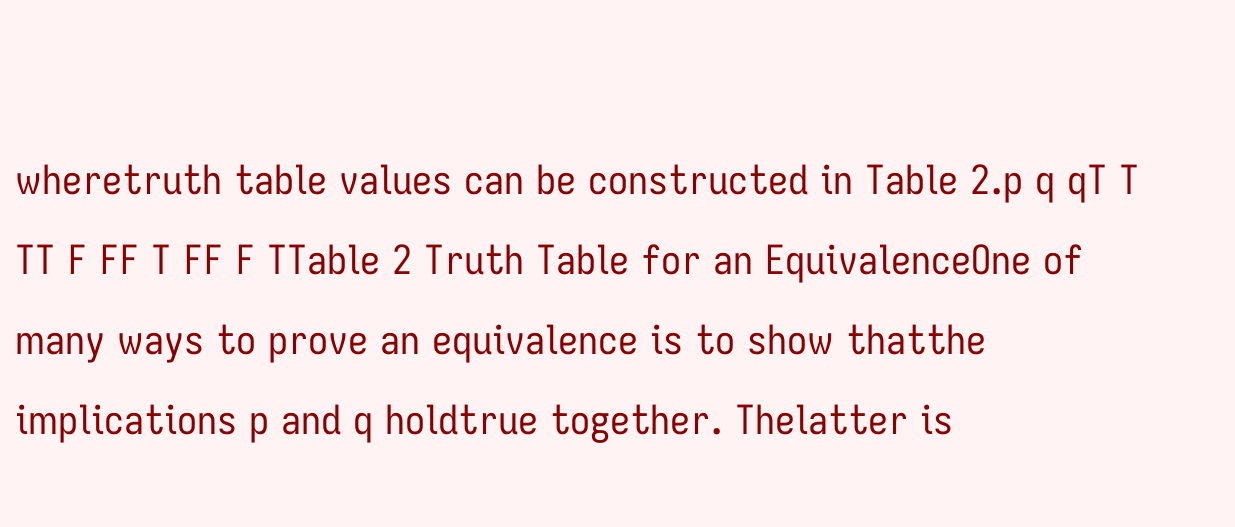wheretruth table values can be constructed in Table 2.p q qT T TT F FF T FF F TTable 2 Truth Table for an EquivalenceOne of many ways to prove an equivalence is to show thatthe implications p and q holdtrue together. Thelatter is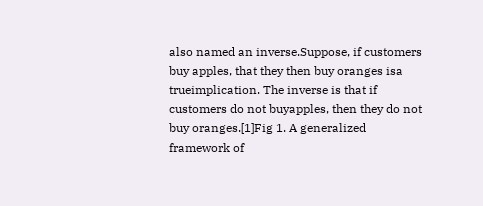also named an inverse.Suppose, if customers buy apples, that they then buy oranges isa trueimplication. The inverse is that if customers do not buyapples, then they do not buy oranges.[1]Fig 1. A generalized framework of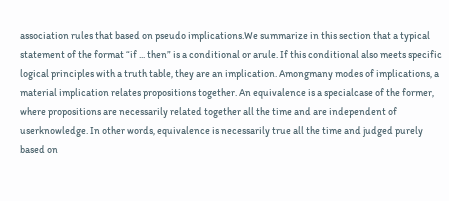association rules that based on pseudo implications.We summarize in this section that a typical statement of the format “if ... then” is a conditional or arule. If this conditional also meets specific logical principles with a truth table, they are an implication. Amongmany modes of implications, a material implication relates propositions together. An equivalence is a specialcase of the former, where propositions are necessarily related together all the time and are independent of userknowledge. In other words, equivalence is necessarily true all the time and judged purely based on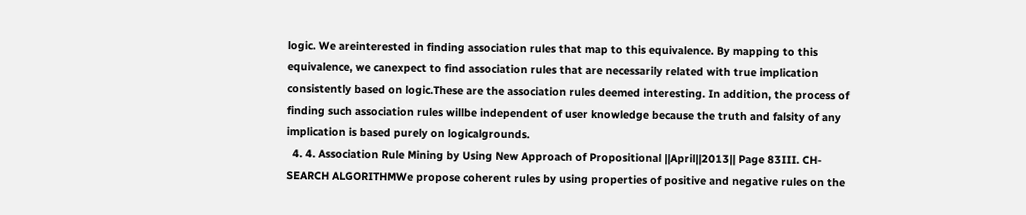logic. We areinterested in finding association rules that map to this equivalence. By mapping to this equivalence, we canexpect to find association rules that are necessarily related with true implication consistently based on logic.These are the association rules deemed interesting. In addition, the process of finding such association rules willbe independent of user knowledge because the truth and falsity of any implication is based purely on logicalgrounds.
  4. 4. Association Rule Mining by Using New Approach of Propositional ||April||2013|| Page 83III. CH-SEARCH ALGORITHMWe propose coherent rules by using properties of positive and negative rules on the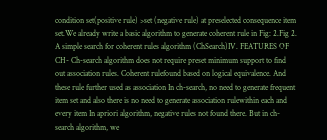condition set(positive rule) >set (negative rule) at preselected consequence item set.We already write a basic algorithm to generate coherent rule in Fig: 2.Fig 2. A simple search for coherent rules algorithm (ChSearch)IV. FEATURES OF CH- Ch-search algorithm does not require preset minimum support to find out association rules. Coherent rulefound based on logical equivalence. And these rule further used as association In ch-search, no need to generate frequent item set and also there is no need to generate association rulewithin each and every item In apriori algorithm, negative rules not found there. But in ch-search algorithm, we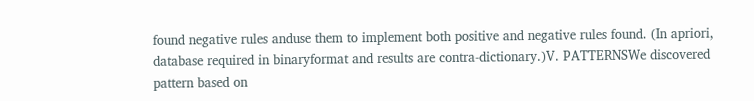found negative rules anduse them to implement both positive and negative rules found. (In apriori, database required in binaryformat and results are contra-dictionary.)V. PATTERNSWe discovered pattern based on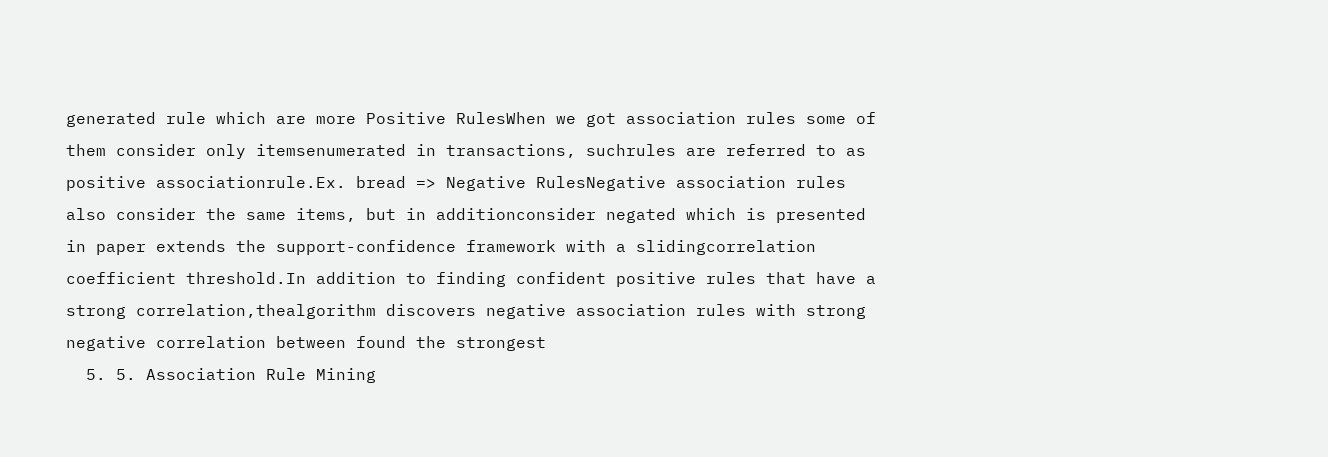generated rule which are more Positive RulesWhen we got association rules some of them consider only itemsenumerated in transactions, suchrules are referred to as positive associationrule.Ex. bread => Negative RulesNegative association rules also consider the same items, but in additionconsider negated which is presented in paper extends the support-confidence framework with a slidingcorrelation coefficient threshold.In addition to finding confident positive rules that have a strong correlation,thealgorithm discovers negative association rules with strong negative correlation between found the strongest
  5. 5. Association Rule Mining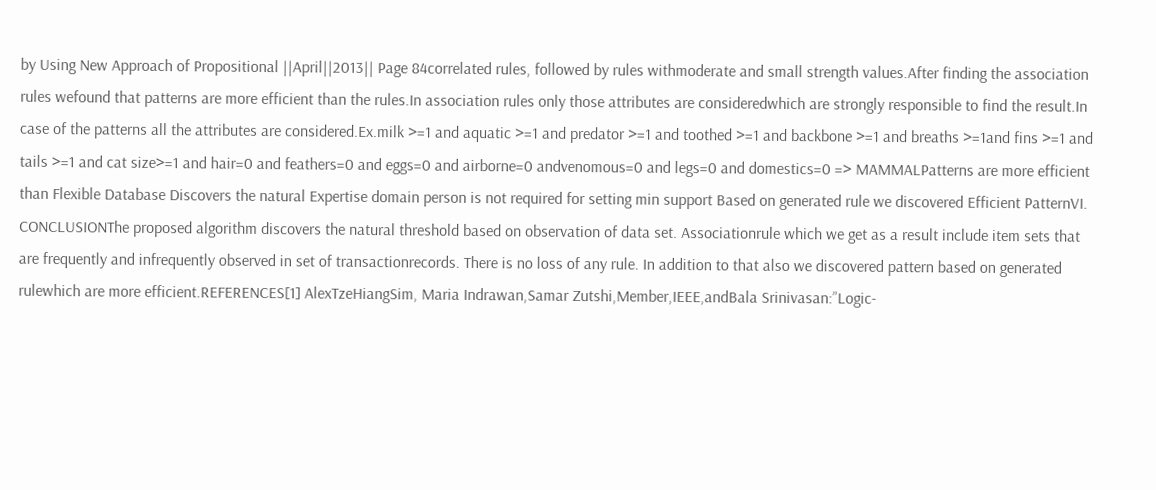by Using New Approach of Propositional ||April||2013|| Page 84correlated rules, followed by rules withmoderate and small strength values.After finding the association rules wefound that patterns are more efficient than the rules.In association rules only those attributes are consideredwhich are strongly responsible to find the result.In case of the patterns all the attributes are considered.Ex.milk >=1 and aquatic >=1 and predator >=1 and toothed >=1 and backbone >=1 and breaths >=1and fins >=1 and tails >=1 and cat size>=1 and hair=0 and feathers=0 and eggs=0 and airborne=0 andvenomous=0 and legs=0 and domestics=0 => MAMMALPatterns are more efficient than Flexible Database Discovers the natural Expertise domain person is not required for setting min support Based on generated rule we discovered Efficient PatternVI. CONCLUSIONThe proposed algorithm discovers the natural threshold based on observation of data set. Associationrule which we get as a result include item sets that are frequently and infrequently observed in set of transactionrecords. There is no loss of any rule. In addition to that also we discovered pattern based on generated rulewhich are more efficient.REFERENCES[1] AlexTzeHiangSim, Maria Indrawan,Samar Zutshi,Member,IEEE,andBala Srinivasan:”Logic-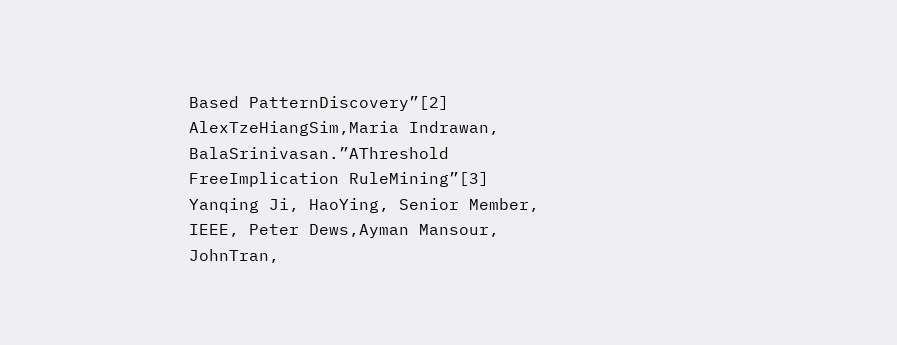Based PatternDiscovery”[2] AlexTzeHiangSim,Maria Indrawan, BalaSrinivasan.”AThreshold FreeImplication RuleMining”[3] Yanqing Ji, HaoYing, Senior Member, IEEE, Peter Dews,Ayman Mansour, JohnTran,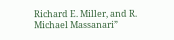Richard E. Miller, and R. Michael Massanari”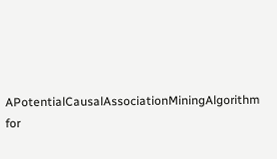APotentialCausalAssociationMiningAlgorithm for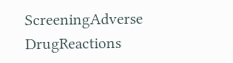ScreeningAdverse DrugReactions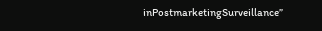inPostmarketingSurveillance”